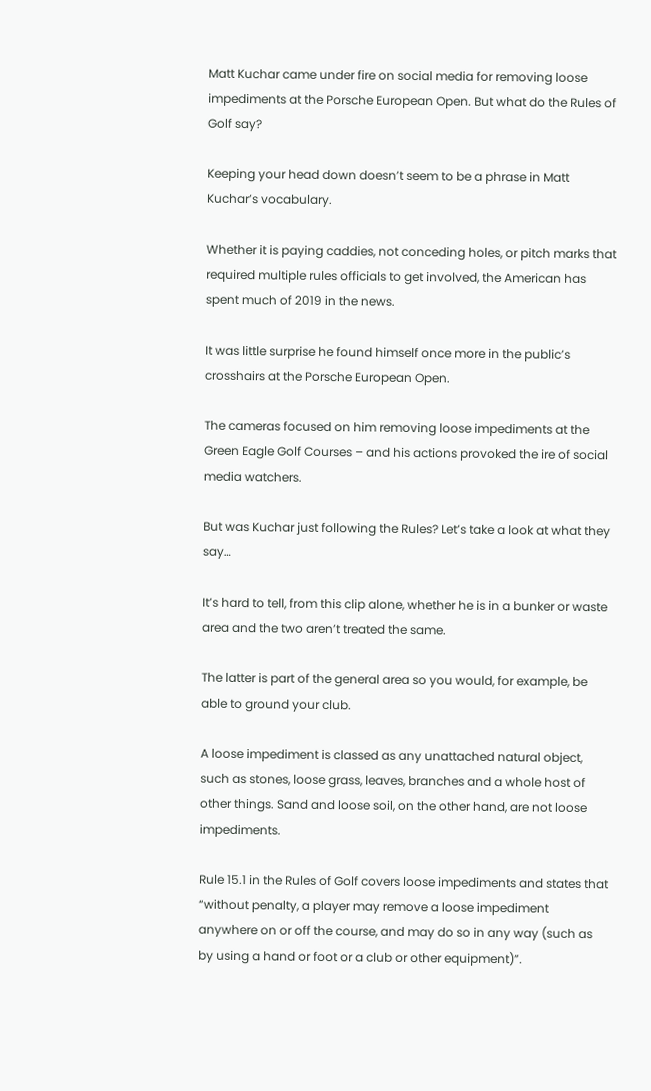Matt Kuchar came under fire on social media for removing loose impediments at the Porsche European Open. But what do the Rules of Golf say?

Keeping your head down doesn’t seem to be a phrase in Matt Kuchar’s vocabulary.

Whether it is paying caddies, not conceding holes, or pitch marks that required multiple rules officials to get involved, the American has spent much of 2019 in the news.

It was little surprise he found himself once more in the public’s crosshairs at the Porsche European Open.

The cameras focused on him removing loose impediments at the Green Eagle Golf Courses – and his actions provoked the ire of social media watchers.

But was Kuchar just following the Rules? Let’s take a look at what they say…

It’s hard to tell, from this clip alone, whether he is in a bunker or waste area and the two aren’t treated the same.

The latter is part of the general area so you would, for example, be able to ground your club.

A loose impediment is classed as any unattached natural object, such as stones, loose grass, leaves, branches and a whole host of other things. Sand and loose soil, on the other hand, are not loose impediments.

Rule 15.1 in the Rules of Golf covers loose impediments and states that “without penalty, a player may remove a loose impediment anywhere on or off the course, and may do so in any way (such as by using a hand or foot or a club or other equipment)”.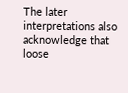The later interpretations also acknowledge that loose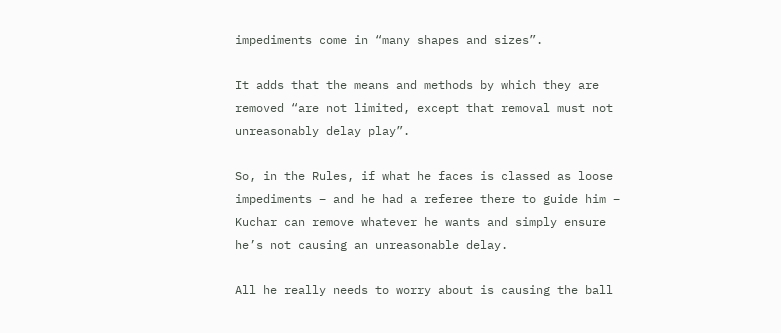impediments come in “many shapes and sizes”.

It adds that the means and methods by which they are removed “are not limited, except that removal must not unreasonably delay play”.

So, in the Rules, if what he faces is classed as loose impediments – and he had a referee there to guide him – Kuchar can remove whatever he wants and simply ensure he’s not causing an unreasonable delay.

All he really needs to worry about is causing the ball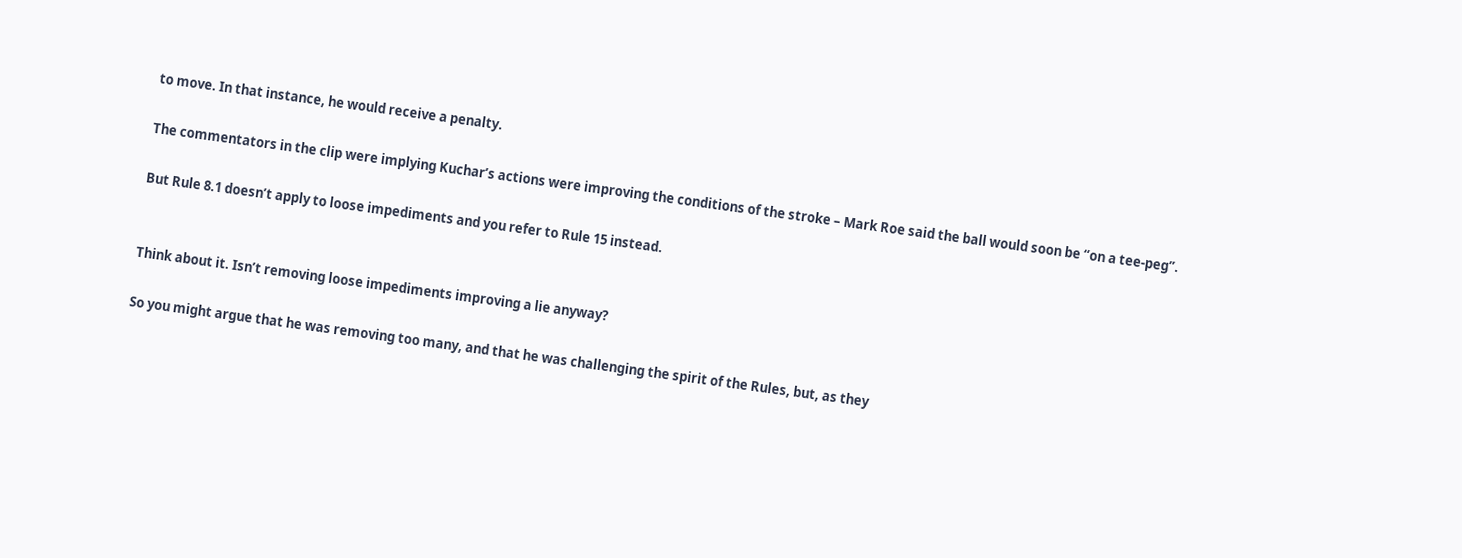to move. In that instance, he would receive a penalty.

The commentators in the clip were implying Kuchar’s actions were improving the conditions of the stroke – Mark Roe said the ball would soon be “on a tee-peg”.

But Rule 8.1 doesn’t apply to loose impediments and you refer to Rule 15 instead.


Think about it. Isn’t removing loose impediments improving a lie anyway?

So you might argue that he was removing too many, and that he was challenging the spirit of the Rules, but, as they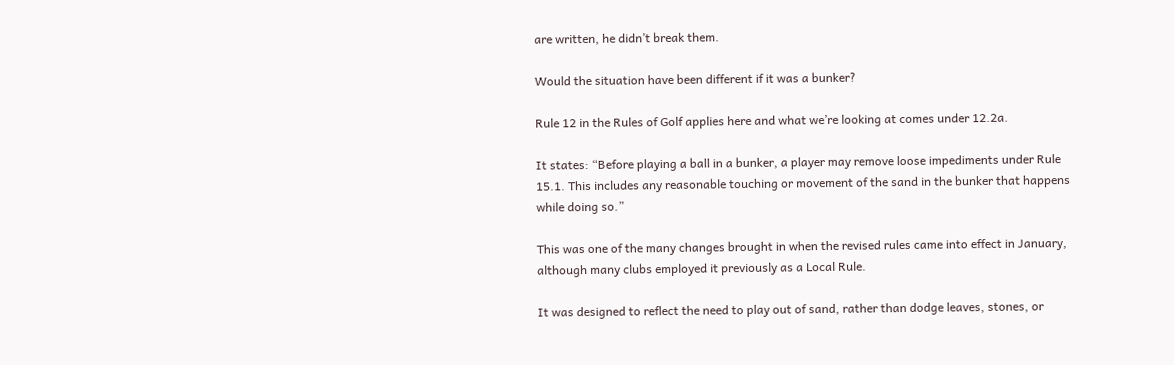are written, he didn’t break them.

Would the situation have been different if it was a bunker?

Rule 12 in the Rules of Golf applies here and what we’re looking at comes under 12.2a.

It states: “Before playing a ball in a bunker, a player may remove loose impediments under Rule 15.1. This includes any reasonable touching or movement of the sand in the bunker that happens while doing so.”

This was one of the many changes brought in when the revised rules came into effect in January, although many clubs employed it previously as a Local Rule.

It was designed to reflect the need to play out of sand, rather than dodge leaves, stones, or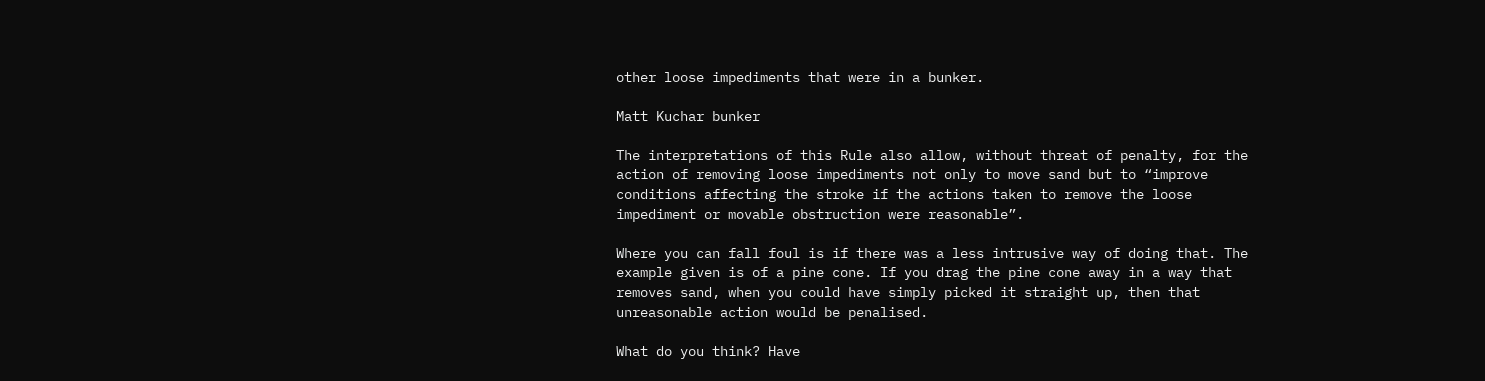other loose impediments that were in a bunker.

Matt Kuchar bunker

The interpretations of this Rule also allow, without threat of penalty, for the action of removing loose impediments not only to move sand but to “improve conditions affecting the stroke if the actions taken to remove the loose impediment or movable obstruction were reasonable”.

Where you can fall foul is if there was a less intrusive way of doing that. The example given is of a pine cone. If you drag the pine cone away in a way that removes sand, when you could have simply picked it straight up, then that unreasonable action would be penalised.

What do you think? Have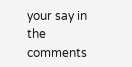your say in the comments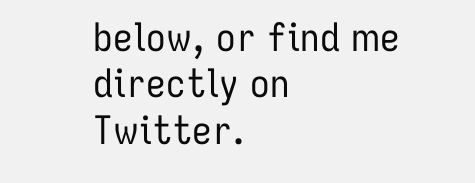below, or find me directly on Twitter.